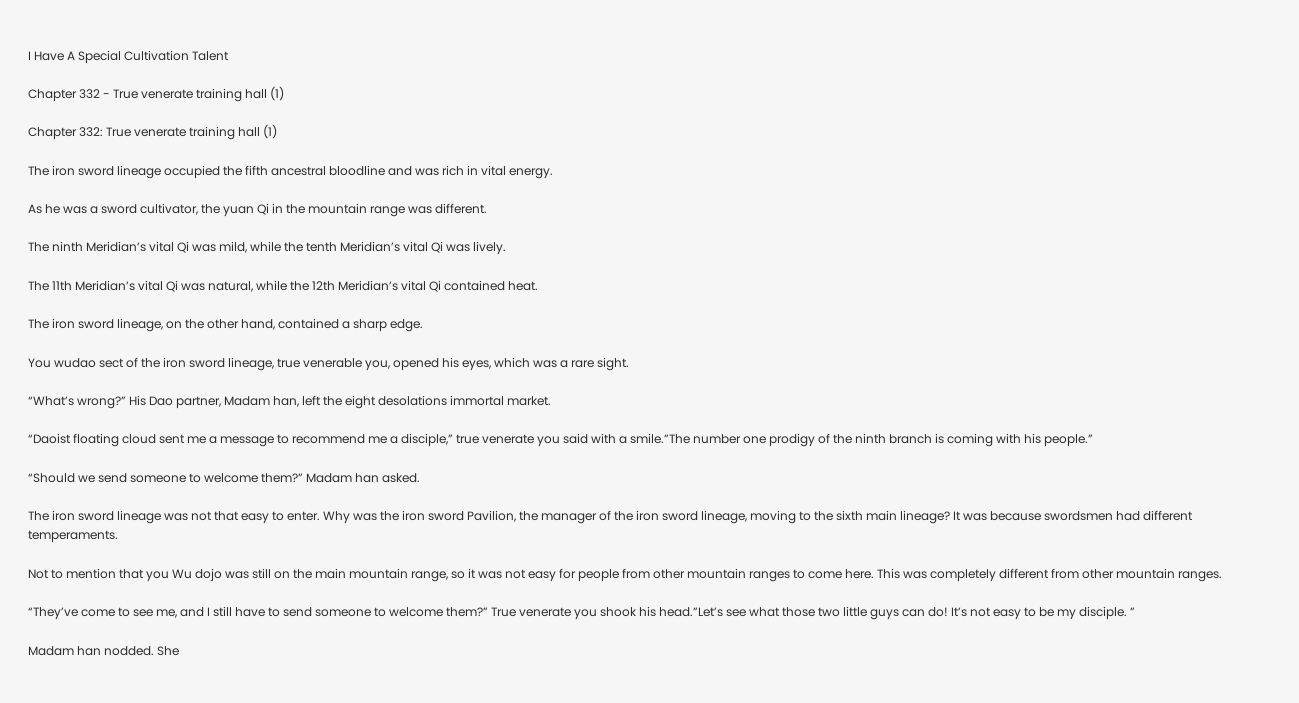I Have A Special Cultivation Talent

Chapter 332 - True venerate training hall (1)

Chapter 332: True venerate training hall (1)

The iron sword lineage occupied the fifth ancestral bloodline and was rich in vital energy.

As he was a sword cultivator, the yuan Qi in the mountain range was different.

The ninth Meridian’s vital Qi was mild, while the tenth Meridian’s vital Qi was lively.

The 11th Meridian’s vital Qi was natural, while the 12th Meridian’s vital Qi contained heat.

The iron sword lineage, on the other hand, contained a sharp edge.

You wudao sect of the iron sword lineage, true venerable you, opened his eyes, which was a rare sight.

“What’s wrong?” His Dao partner, Madam han, left the eight desolations immortal market.

“Daoist floating cloud sent me a message to recommend me a disciple,” true venerate you said with a smile.”The number one prodigy of the ninth branch is coming with his people.”

“Should we send someone to welcome them?” Madam han asked.

The iron sword lineage was not that easy to enter. Why was the iron sword Pavilion, the manager of the iron sword lineage, moving to the sixth main lineage? It was because swordsmen had different temperaments.

Not to mention that you Wu dojo was still on the main mountain range, so it was not easy for people from other mountain ranges to come here. This was completely different from other mountain ranges.

“They’ve come to see me, and I still have to send someone to welcome them?” True venerate you shook his head.”Let’s see what those two little guys can do! It’s not easy to be my disciple. ”

Madam han nodded. She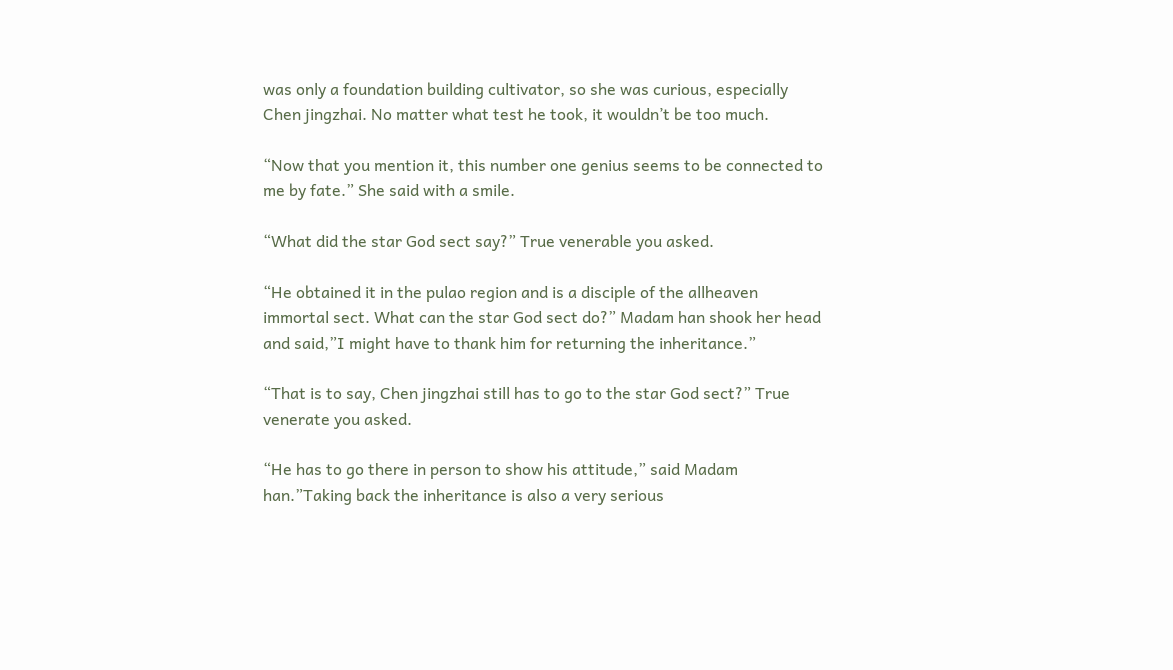was only a foundation building cultivator, so she was curious, especially Chen jingzhai. No matter what test he took, it wouldn’t be too much.

“Now that you mention it, this number one genius seems to be connected to me by fate.” She said with a smile.

“What did the star God sect say?” True venerable you asked.

“He obtained it in the pulao region and is a disciple of the allheaven immortal sect. What can the star God sect do?” Madam han shook her head and said,”I might have to thank him for returning the inheritance.”

“That is to say, Chen jingzhai still has to go to the star God sect?” True venerate you asked.

“He has to go there in person to show his attitude,” said Madam han.”Taking back the inheritance is also a very serious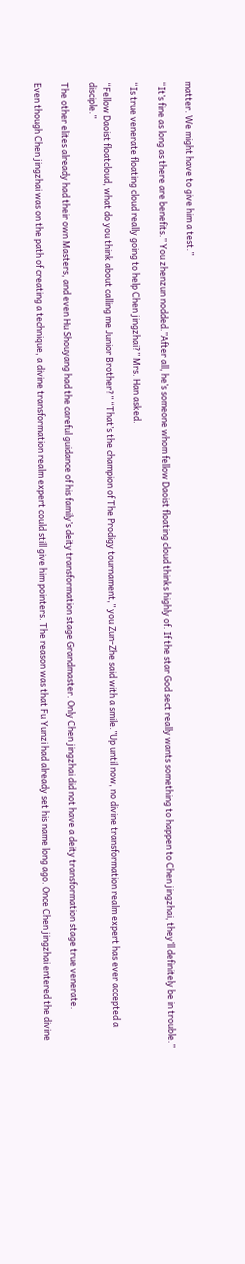matter. We might have to give him a test.”

“It’s fine as long as there are benefits.” You zhenzun nodded.”After all, he’s someone whom fellow Daoist floating cloud thinks highly of. If the star God sect really wants something to happen to Chen jingzhai, they’ll definitely be in trouble.”

“Is true venerate floating cloud really going to help Chen jingzhai?” Mrs. Han asked.

“Fellow Daoist floatcloud, what do you think about calling me Junior Brother?” “That’s the champion of The Prodigy tournament,” you Zun-Zhe said with a smile.”Up until now, no divine transformation realm expert has ever accepted a disciple.”

The other elites already had their own Masters, and even Hu Shouyang had the careful guidance of his family’s deity transformation stage Grandmaster. Only Chen jingzhai did not have a deity transformation stage true venerate.

Even though Chen jingzhai was on the path of creating a technique, a divine transformation realm expert could still give him pointers. The reason was that Fu Yunzi had already set his name long ago. Once Chen jingzhai entered the divine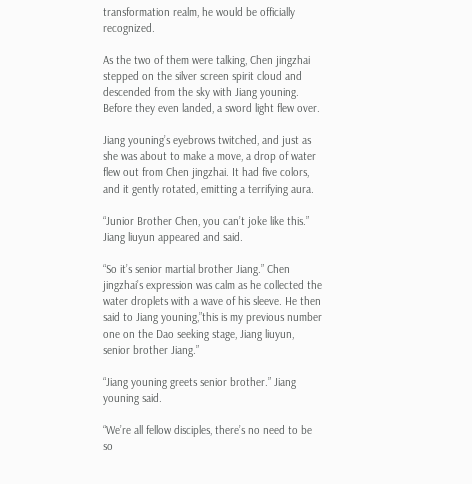transformation realm, he would be officially recognized.

As the two of them were talking, Chen jingzhai stepped on the silver screen spirit cloud and descended from the sky with Jiang youning. Before they even landed, a sword light flew over.

Jiang youning’s eyebrows twitched, and just as she was about to make a move, a drop of water flew out from Chen jingzhai. It had five colors, and it gently rotated, emitting a terrifying aura.

“Junior Brother Chen, you can’t joke like this.” Jiang liuyun appeared and said.

“So it’s senior martial brother Jiang.” Chen jingzhai’s expression was calm as he collected the water droplets with a wave of his sleeve. He then said to Jiang youning,”this is my previous number one on the Dao seeking stage, Jiang liuyun, senior brother Jiang.”

“Jiang youning greets senior brother.” Jiang youning said.

“We’re all fellow disciples, there’s no need to be so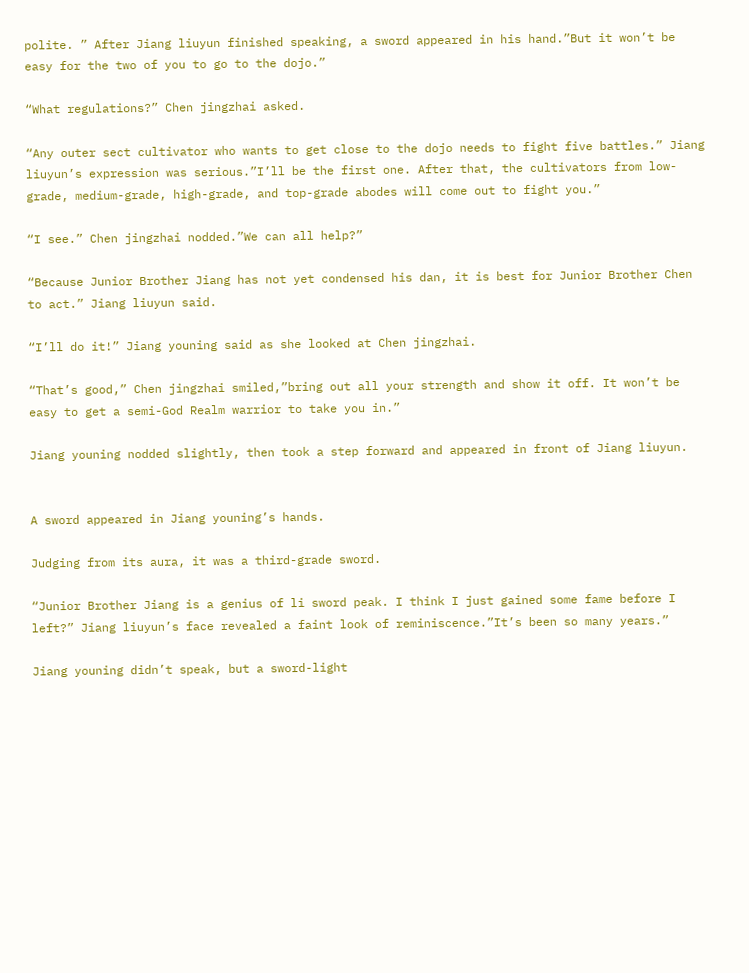polite. ” After Jiang liuyun finished speaking, a sword appeared in his hand.”But it won’t be easy for the two of you to go to the dojo.”

“What regulations?” Chen jingzhai asked.

“Any outer sect cultivator who wants to get close to the dojo needs to fight five battles.” Jiang liuyun’s expression was serious.”I’ll be the first one. After that, the cultivators from low-grade, medium-grade, high-grade, and top-grade abodes will come out to fight you.”

“I see.” Chen jingzhai nodded.”We can all help?”

“Because Junior Brother Jiang has not yet condensed his dan, it is best for Junior Brother Chen to act.” Jiang liuyun said.

“I’ll do it!” Jiang youning said as she looked at Chen jingzhai.

“That’s good,” Chen jingzhai smiled,”bring out all your strength and show it off. It won’t be easy to get a semi-God Realm warrior to take you in.”

Jiang youning nodded slightly, then took a step forward and appeared in front of Jiang liuyun.


A sword appeared in Jiang youning’s hands.

Judging from its aura, it was a third-grade sword.

“Junior Brother Jiang is a genius of li sword peak. I think I just gained some fame before I left?” Jiang liuyun’s face revealed a faint look of reminiscence.”It’s been so many years.”

Jiang youning didn’t speak, but a sword-light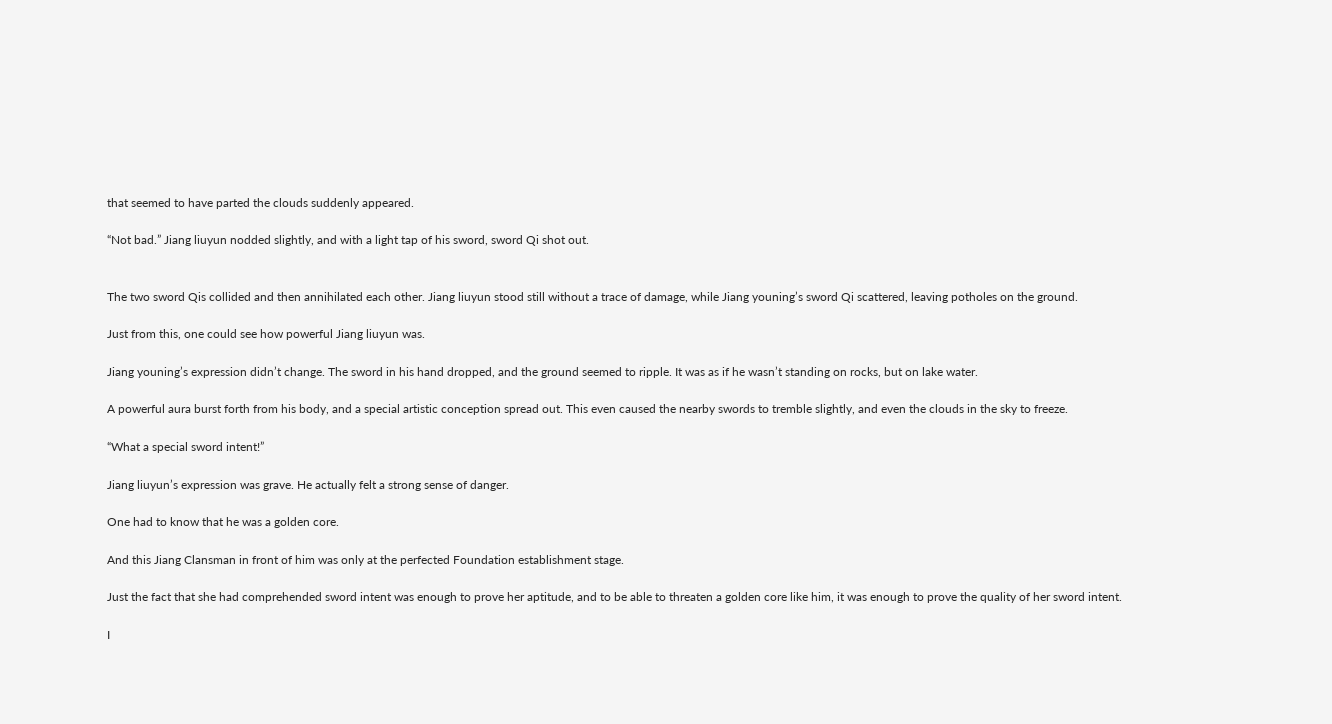that seemed to have parted the clouds suddenly appeared.

“Not bad.” Jiang liuyun nodded slightly, and with a light tap of his sword, sword Qi shot out.


The two sword Qis collided and then annihilated each other. Jiang liuyun stood still without a trace of damage, while Jiang youning’s sword Qi scattered, leaving potholes on the ground.

Just from this, one could see how powerful Jiang liuyun was.

Jiang youning’s expression didn’t change. The sword in his hand dropped, and the ground seemed to ripple. It was as if he wasn’t standing on rocks, but on lake water.

A powerful aura burst forth from his body, and a special artistic conception spread out. This even caused the nearby swords to tremble slightly, and even the clouds in the sky to freeze.

“What a special sword intent!”

Jiang liuyun’s expression was grave. He actually felt a strong sense of danger.

One had to know that he was a golden core.

And this Jiang Clansman in front of him was only at the perfected Foundation establishment stage.

Just the fact that she had comprehended sword intent was enough to prove her aptitude, and to be able to threaten a golden core like him, it was enough to prove the quality of her sword intent.

I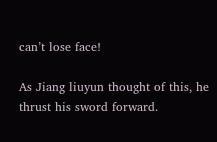can’t lose face!

As Jiang liuyun thought of this, he thrust his sword forward.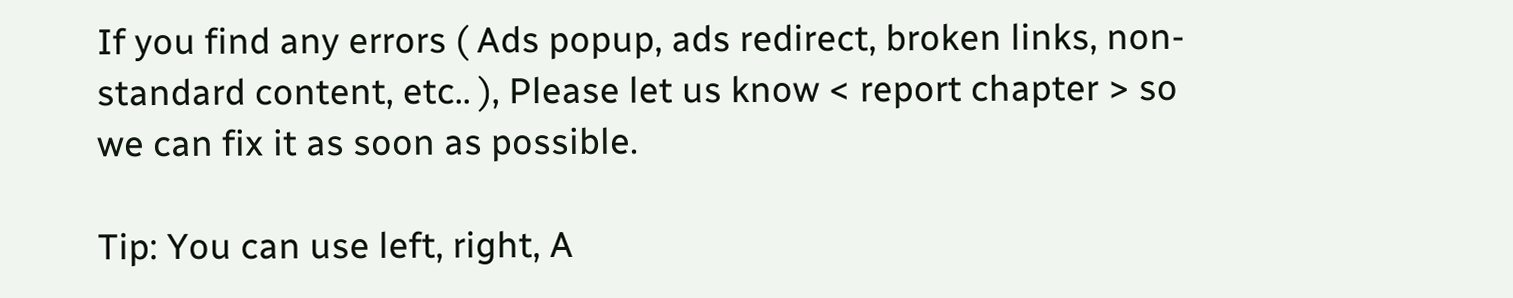If you find any errors ( Ads popup, ads redirect, broken links, non-standard content, etc.. ), Please let us know < report chapter > so we can fix it as soon as possible.

Tip: You can use left, right, A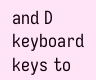and D keyboard keys to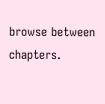browse between chapters.